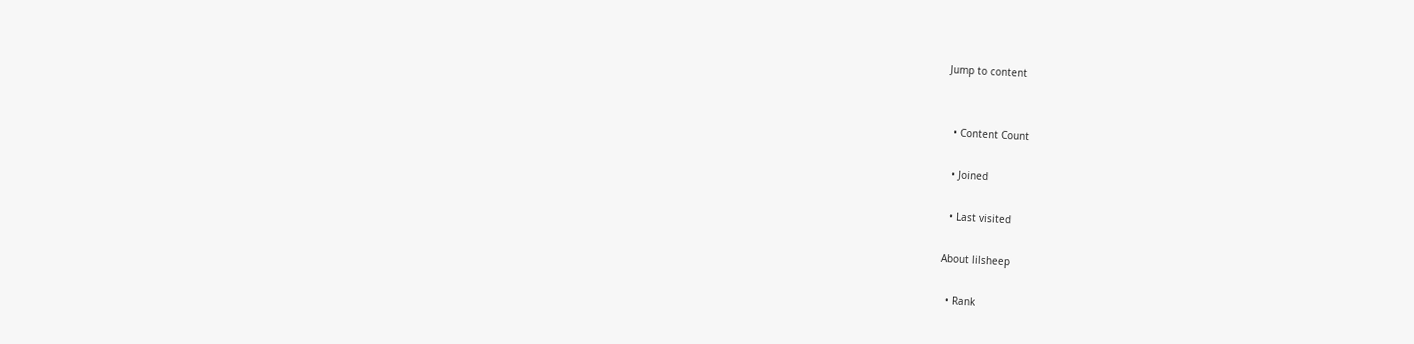Jump to content


  • Content Count

  • Joined

  • Last visited

About lilsheep

  • Rank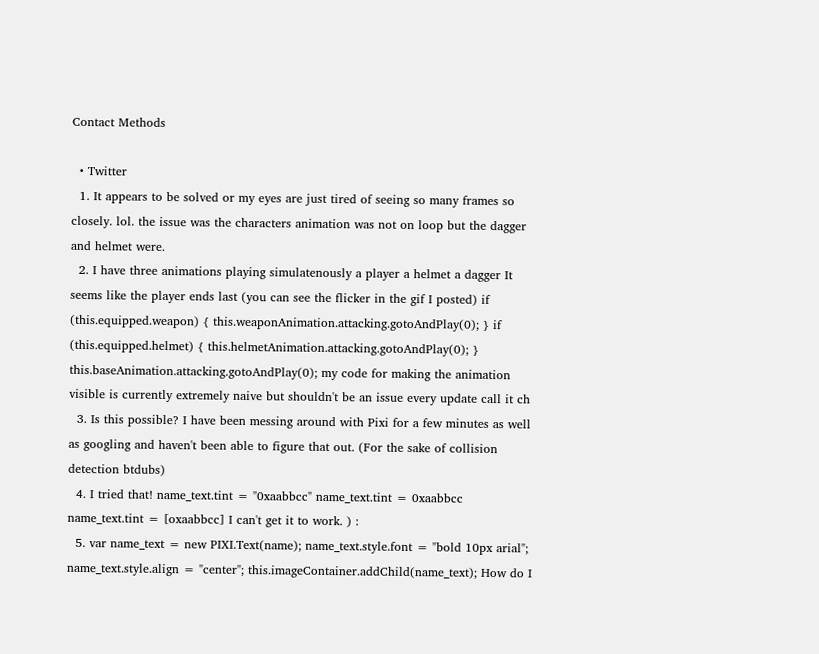Contact Methods

  • Twitter
  1. It appears to be solved or my eyes are just tired of seeing so many frames so closely. lol. the issue was the characters animation was not on loop but the dagger and helmet were.
  2. I have three animations playing simulatenously a player a helmet a dagger It seems like the player ends last (you can see the flicker in the gif I posted) if (this.equipped.weapon) { this.weaponAnimation.attacking.gotoAndPlay(0); } if (this.equipped.helmet) { this.helmetAnimation.attacking.gotoAndPlay(0); } this.baseAnimation.attacking.gotoAndPlay(0); my code for making the animation visible is currently extremely naive but shouldn't be an issue every update call it ch
  3. Is this possible? I have been messing around with Pixi for a few minutes as well as googling and haven't been able to figure that out. (For the sake of collision detection btdubs)
  4. I tried that! name_text.tint = "0xaabbcc" name_text.tint = 0xaabbcc name_text.tint = [oxaabbcc] I can't get it to work. ) :
  5. var name_text = new PIXI.Text(name); name_text.style.font = "bold 10px arial"; name_text.style.align = "center"; this.imageContainer.addChild(name_text); How do I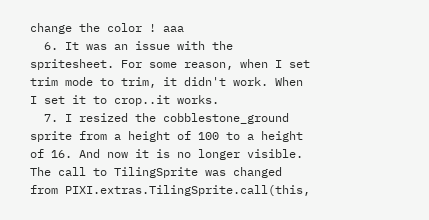change the color ! aaa
  6. It was an issue with the spritesheet. For some reason, when I set trim mode to trim, it didn't work. When I set it to crop..it works.
  7. I resized the cobblestone_ground sprite from a height of 100 to a height of 16. And now it is no longer visible. The call to TilingSprite was changed from PIXI.extras.TilingSprite.call(this,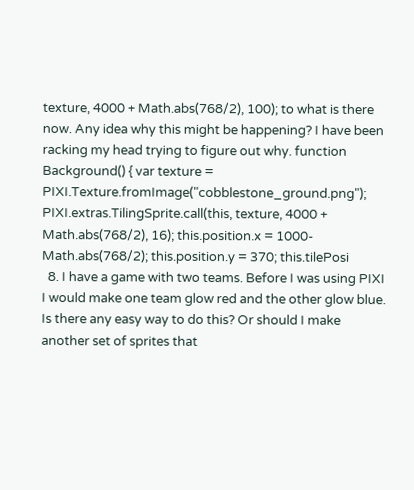texture, 4000 + Math.abs(768/2), 100); to what is there now. Any idea why this might be happening? I have been racking my head trying to figure out why. function Background() { var texture = PIXI.Texture.fromImage("cobblestone_ground.png"); PIXI.extras.TilingSprite.call(this, texture, 4000 + Math.abs(768/2), 16); this.position.x = 1000-Math.abs(768/2); this.position.y = 370; this.tilePosi
  8. I have a game with two teams. Before I was using PIXI I would make one team glow red and the other glow blue. Is there any easy way to do this? Or should I make another set of sprites that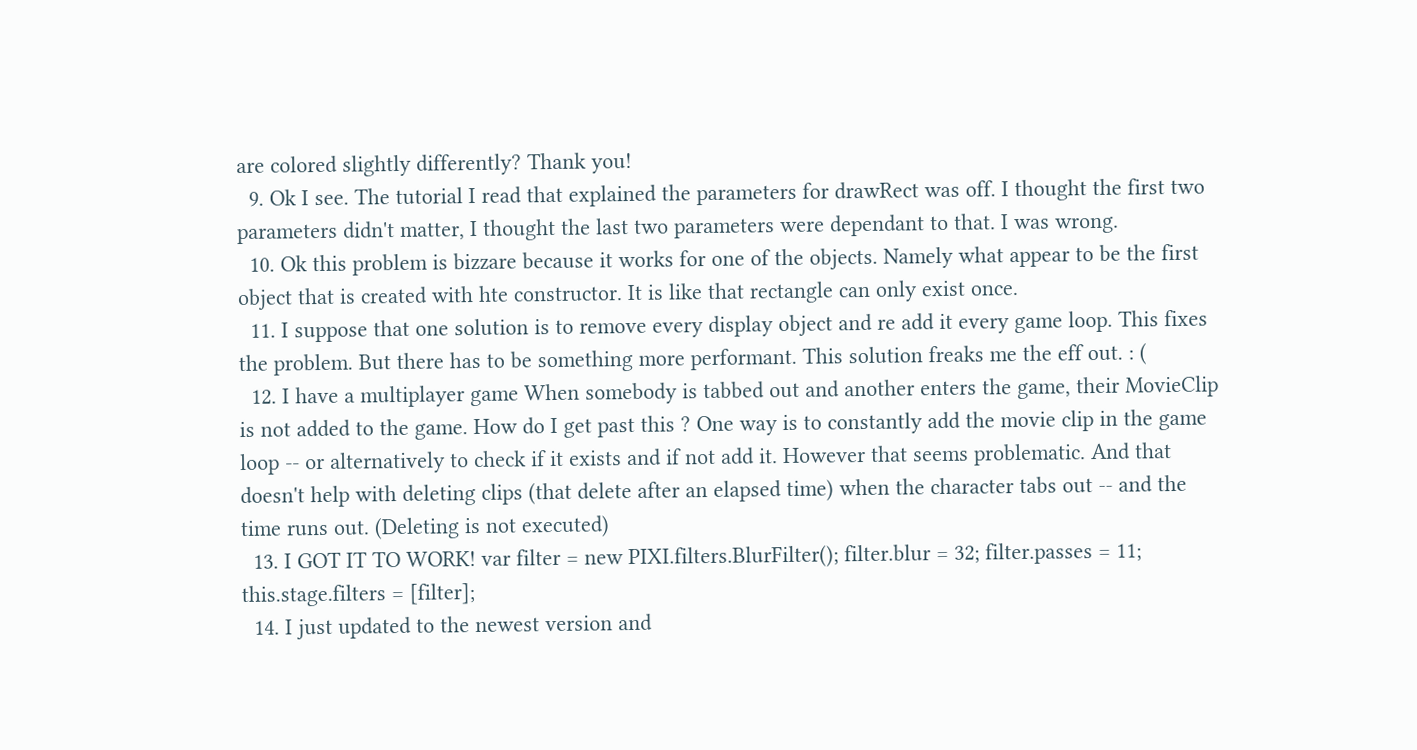are colored slightly differently? Thank you!
  9. Ok I see. The tutorial I read that explained the parameters for drawRect was off. I thought the first two parameters didn't matter, I thought the last two parameters were dependant to that. I was wrong.
  10. Ok this problem is bizzare because it works for one of the objects. Namely what appear to be the first object that is created with hte constructor. It is like that rectangle can only exist once.
  11. I suppose that one solution is to remove every display object and re add it every game loop. This fixes the problem. But there has to be something more performant. This solution freaks me the eff out. : (
  12. I have a multiplayer game When somebody is tabbed out and another enters the game, their MovieClip is not added to the game. How do I get past this ? One way is to constantly add the movie clip in the game loop -- or alternatively to check if it exists and if not add it. However that seems problematic. And that doesn't help with deleting clips (that delete after an elapsed time) when the character tabs out -- and the time runs out. (Deleting is not executed)
  13. I GOT IT TO WORK! var filter = new PIXI.filters.BlurFilter(); filter.blur = 32; filter.passes = 11; this.stage.filters = [filter];
  14. I just updated to the newest version and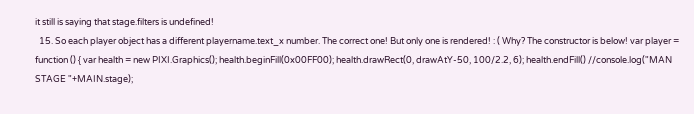it still is saying that stage.filters is undefined!
  15. So each player object has a different playername.text_x number. The correct one! But only one is rendered! : ( Why? The constructor is below! var player = function () { var health = new PIXI.Graphics(); health.beginFill(0x00FF00); health.drawRect(0, drawAtY-50, 100/2.2, 6); health.endFill() //console.log("MAN STAGE "+MAIN.stage);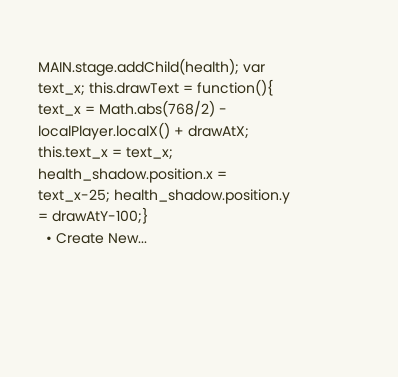MAIN.stage.addChild(health); var text_x; this.drawText = function(){ text_x = Math.abs(768/2) - localPlayer.localX() + drawAtX; this.text_x = text_x; health_shadow.position.x = text_x-25; health_shadow.position.y = drawAtY-100;}
  • Create New...